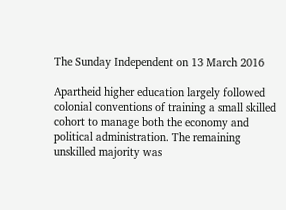The Sunday Independent on 13 March 2016

Apartheid higher education largely followed colonial conventions of training a small skilled cohort to manage both the economy and political administration. The remaining unskilled majority was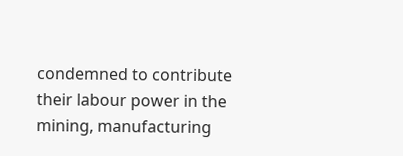condemned to contribute their labour power in the mining, manufacturing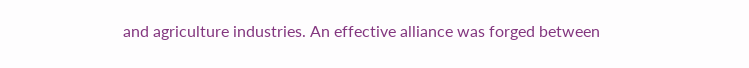and agriculture industries. An effective alliance was forged between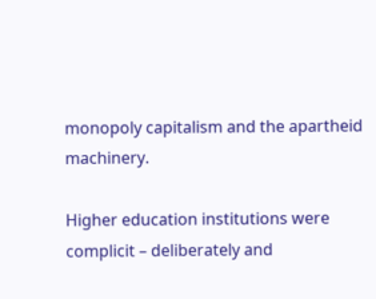monopoly capitalism and the apartheid machinery.

Higher education institutions were complicit – deliberately and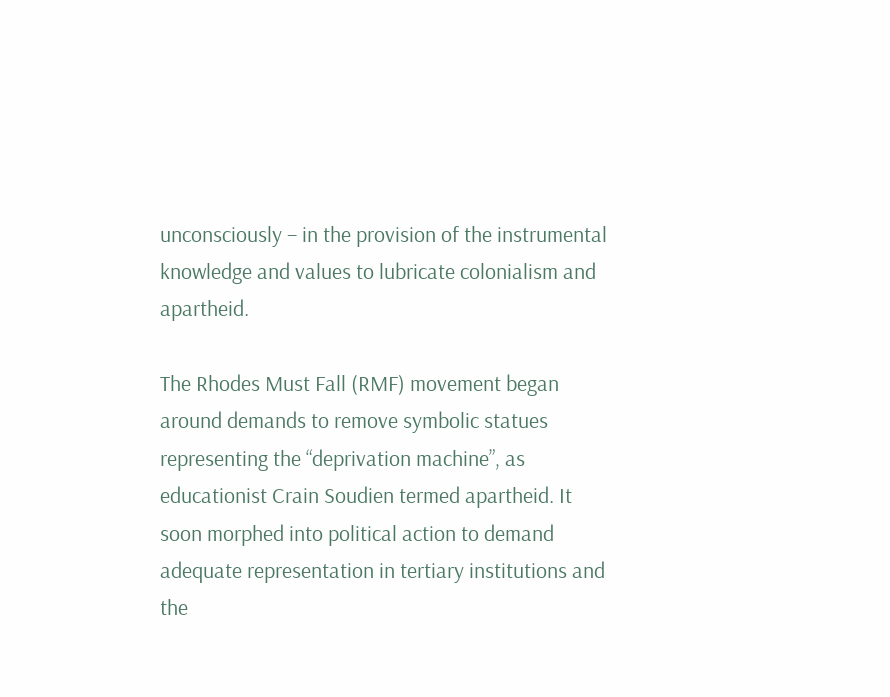unconsciously – in the provision of the instrumental knowledge and values to lubricate colonialism and apartheid.

The Rhodes Must Fall (RMF) movement began around demands to remove symbolic statues representing the “deprivation machine”, as educationist Crain Soudien termed apartheid. It soon morphed into political action to demand adequate representation in tertiary institutions and the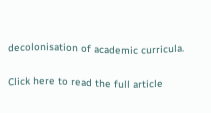decolonisation of academic curricula.

Click here to read the full article